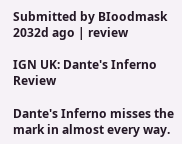Submitted by BIoodmask 2032d ago | review

IGN UK: Dante's Inferno Review

Dante's Inferno misses the mark in almost every way.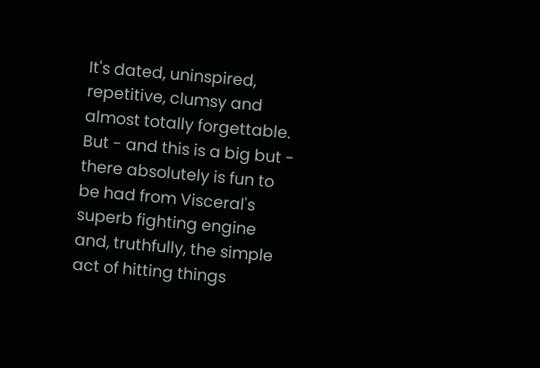It's dated, uninspired, repetitive, clumsy and almost totally forgettable. But - and this is a big but - there absolutely is fun to be had from Visceral's superb fighting engine and, truthfully, the simple act of hitting things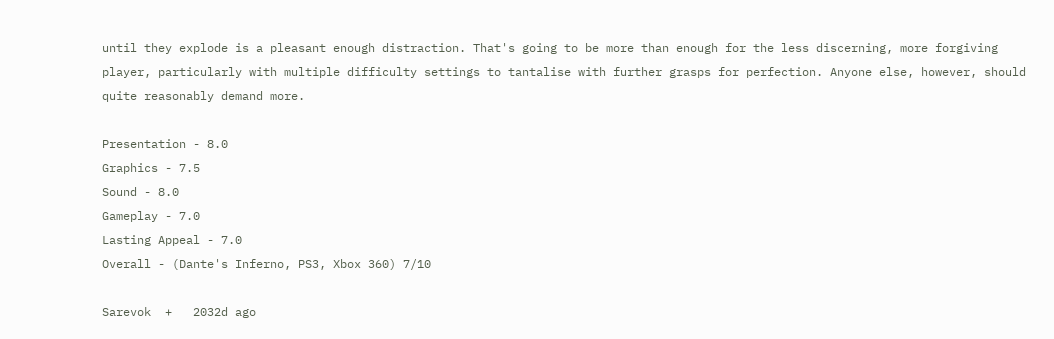until they explode is a pleasant enough distraction. That's going to be more than enough for the less discerning, more forgiving player, particularly with multiple difficulty settings to tantalise with further grasps for perfection. Anyone else, however, should quite reasonably demand more.

Presentation - 8.0
Graphics - 7.5
Sound - 8.0
Gameplay - 7.0
Lasting Appeal - 7.0
Overall - (Dante's Inferno, PS3, Xbox 360) 7/10

Sarevok  +   2032d ago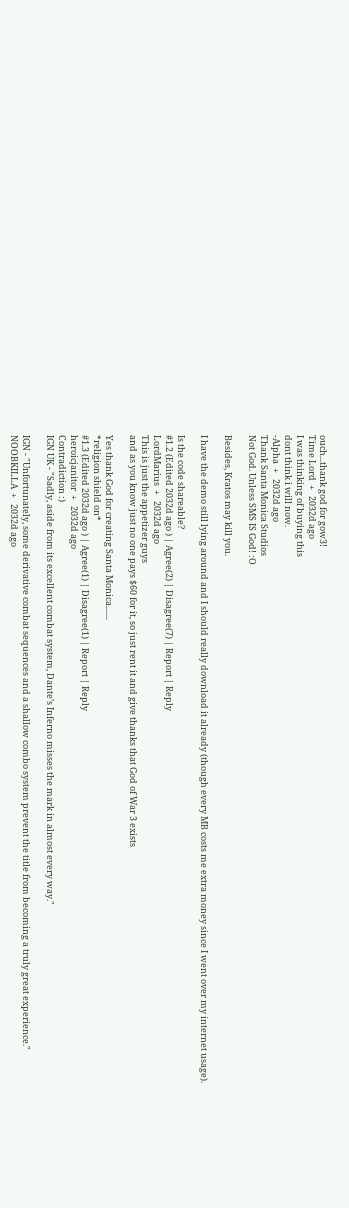ouch...thank god for gow3!
Time Lord  +   2032d ago
I was thinking of buying this
dont think i will now.
-Alpha  +   2032d ago
Thank Santa Monica Studios
Not God. Unless SMS IS God! :O

Besides, Kratos may kill you.

I have the demo still lying around and I should really download it already (though every MB costs me extra money since I went over my internet usage).

Is the code shareable?
#1.2 (Edited 2032d ago ) | Agree(2) | Disagree(7) | Report | Reply
LordMarius  +   2032d ago
This is just the appetizer guys
and as you know just no one pays $60 for it, so just rent it and give thanks that God of War 3 exists

Yes thank God for creating Santa Monica.......
*religion shield on*
#1.3 (Edited 2032d ago ) | Agree(1) | Disagree(1) | Report | Reply
heroicjanitor  +   2032d ago
Contradiction :)
IGN UK - "Sadly, aside from its excellent combat system, Dante’s Inferno misses the mark in almost every way."

IGN - "Unfortunately, some derivative combat sequences and a shallow combo system prevent the title from becoming a truly great experience."
NOOBKILLA  +   2032d ago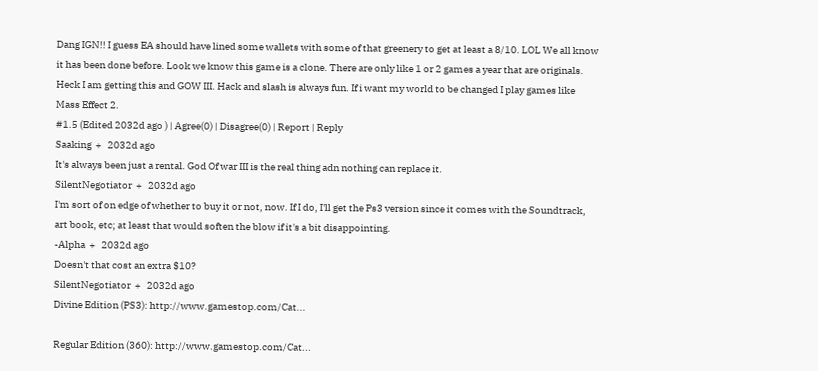Dang IGN!! I guess EA should have lined some wallets with some of that greenery to get at least a 8/10. LOL We all know it has been done before. Look we know this game is a clone. There are only like 1 or 2 games a year that are originals. Heck I am getting this and GOW III. Hack and slash is always fun. If i want my world to be changed I play games like Mass Effect 2.
#1.5 (Edited 2032d ago ) | Agree(0) | Disagree(0) | Report | Reply
Saaking  +   2032d ago
It's always been just a rental. God Of war III is the real thing adn nothing can replace it.
SilentNegotiator  +   2032d ago
I'm sort of on edge of whether to buy it or not, now. If I do, I'll get the Ps3 version since it comes with the Soundtrack, art book, etc; at least that would soften the blow if it's a bit disappointing.
-Alpha  +   2032d ago
Doesn't that cost an extra $10?
SilentNegotiator  +   2032d ago
Divine Edition (PS3): http://www.gamestop.com/Cat...

Regular Edition (360): http://www.gamestop.com/Cat...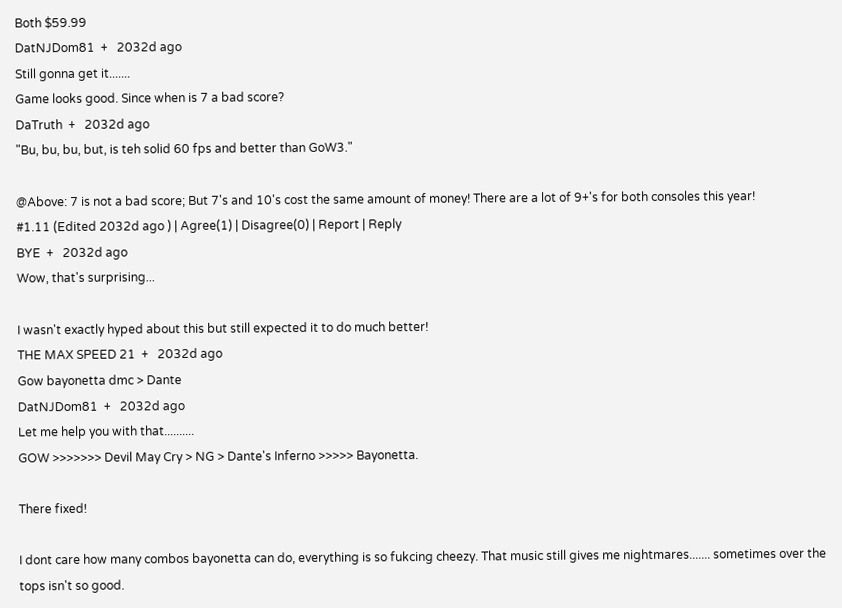Both $59.99
DatNJDom81  +   2032d ago
Still gonna get it.......
Game looks good. Since when is 7 a bad score?
DaTruth  +   2032d ago
"Bu, bu, bu, but, is teh solid 60 fps and better than GoW3."

@Above: 7 is not a bad score; But 7's and 10's cost the same amount of money! There are a lot of 9+'s for both consoles this year!
#1.11 (Edited 2032d ago ) | Agree(1) | Disagree(0) | Report | Reply
BYE  +   2032d ago
Wow, that's surprising...

I wasn't exactly hyped about this but still expected it to do much better!
THE MAX SPEED 21  +   2032d ago
Gow bayonetta dmc > Dante
DatNJDom81  +   2032d ago
Let me help you with that..........
GOW >>>>>>> Devil May Cry > NG > Dante's Inferno >>>>> Bayonetta.

There fixed!

I dont care how many combos bayonetta can do, everything is so fukcing cheezy. That music still gives me nightmares....... sometimes over the tops isn't so good.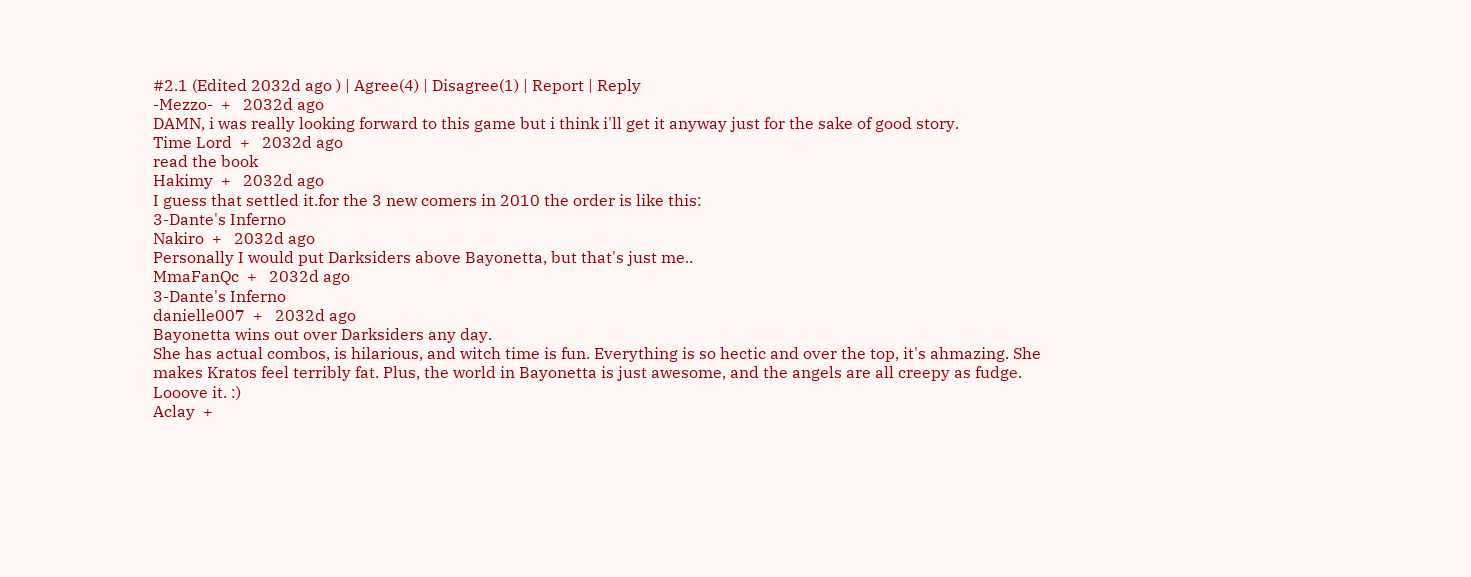#2.1 (Edited 2032d ago ) | Agree(4) | Disagree(1) | Report | Reply
-Mezzo-  +   2032d ago
DAMN, i was really looking forward to this game but i think i'll get it anyway just for the sake of good story.
Time Lord  +   2032d ago
read the book
Hakimy  +   2032d ago
I guess that settled it.for the 3 new comers in 2010 the order is like this:
3-Dante's Inferno
Nakiro  +   2032d ago
Personally I would put Darksiders above Bayonetta, but that's just me..
MmaFanQc  +   2032d ago
3-Dante's Inferno
danielle007  +   2032d ago
Bayonetta wins out over Darksiders any day.
She has actual combos, is hilarious, and witch time is fun. Everything is so hectic and over the top, it's ahmazing. She makes Kratos feel terribly fat. Plus, the world in Bayonetta is just awesome, and the angels are all creepy as fudge. Looove it. :)
Aclay  +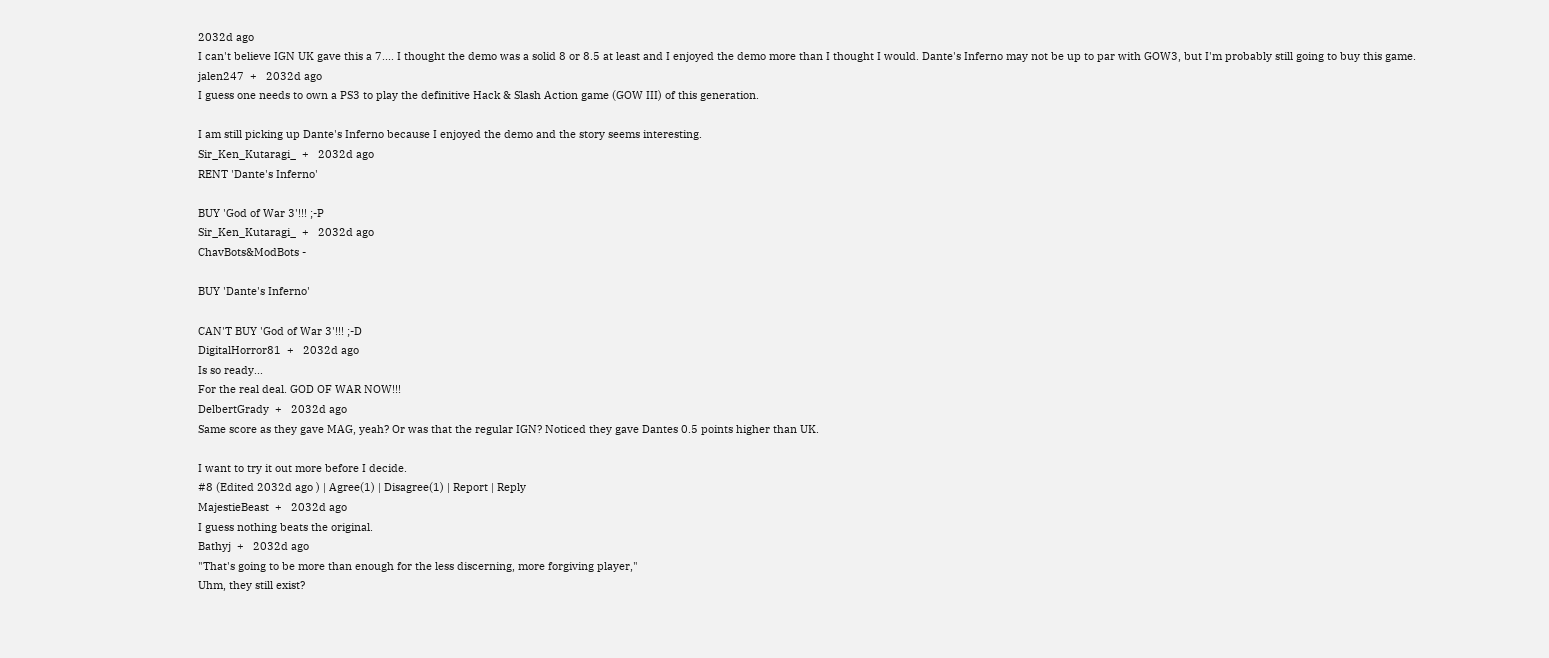2032d ago
I can't believe IGN UK gave this a 7.... I thought the demo was a solid 8 or 8.5 at least and I enjoyed the demo more than I thought I would. Dante's Inferno may not be up to par with GOW3, but I'm probably still going to buy this game.
jalen247  +   2032d ago
I guess one needs to own a PS3 to play the definitive Hack & Slash Action game (GOW III) of this generation.

I am still picking up Dante's Inferno because I enjoyed the demo and the story seems interesting.
Sir_Ken_Kutaragi_  +   2032d ago
RENT 'Dante's Inferno'

BUY 'God of War 3'!!! ;-P
Sir_Ken_Kutaragi_  +   2032d ago
ChavBots&ModBots -

BUY 'Dante's Inferno'

CAN'T BUY 'God of War 3'!!! ;-D
DigitalHorror81  +   2032d ago
Is so ready...
For the real deal. GOD OF WAR NOW!!!
DelbertGrady  +   2032d ago
Same score as they gave MAG, yeah? Or was that the regular IGN? Noticed they gave Dantes 0.5 points higher than UK.

I want to try it out more before I decide.
#8 (Edited 2032d ago ) | Agree(1) | Disagree(1) | Report | Reply
MajestieBeast  +   2032d ago
I guess nothing beats the original.
Bathyj  +   2032d ago
"That's going to be more than enough for the less discerning, more forgiving player,"
Uhm, they still exist?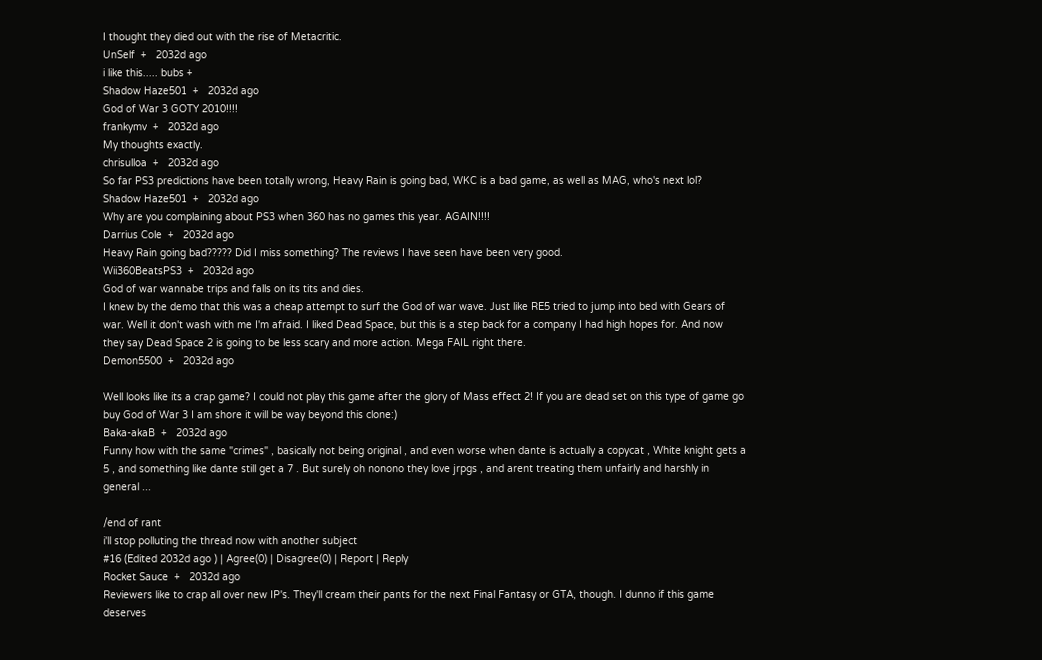I thought they died out with the rise of Metacritic.
UnSelf  +   2032d ago
i like this..... bubs +
Shadow Haze501  +   2032d ago
God of War 3 GOTY 2010!!!!
frankymv  +   2032d ago
My thoughts exactly.
chrisulloa  +   2032d ago
So far PS3 predictions have been totally wrong, Heavy Rain is going bad, WKC is a bad game, as well as MAG, who's next lol?
Shadow Haze501  +   2032d ago
Why are you complaining about PS3 when 360 has no games this year. AGAIN!!!!
Darrius Cole  +   2032d ago
Heavy Rain going bad????? Did I miss something? The reviews I have seen have been very good.
Wii360BeatsPS3  +   2032d ago
God of war wannabe trips and falls on its tits and dies.
I knew by the demo that this was a cheap attempt to surf the God of war wave. Just like RE5 tried to jump into bed with Gears of war. Well it don't wash with me I'm afraid. I liked Dead Space, but this is a step back for a company I had high hopes for. And now they say Dead Space 2 is going to be less scary and more action. Mega FAIL right there.
Demon5500  +   2032d ago

Well looks like its a crap game? I could not play this game after the glory of Mass effect 2! If you are dead set on this type of game go buy God of War 3 I am shore it will be way beyond this clone:)
Baka-akaB  +   2032d ago
Funny how with the same "crimes" , basically not being original , and even worse when dante is actually a copycat , White knight gets a 5 , and something like dante still get a 7 . But surely oh nonono they love jrpgs , and arent treating them unfairly and harshly in general ...

/end of rant
i'll stop polluting the thread now with another subject
#16 (Edited 2032d ago ) | Agree(0) | Disagree(0) | Report | Reply
Rocket Sauce  +   2032d ago
Reviewers like to crap all over new IP's. They'll cream their pants for the next Final Fantasy or GTA, though. I dunno if this game deserves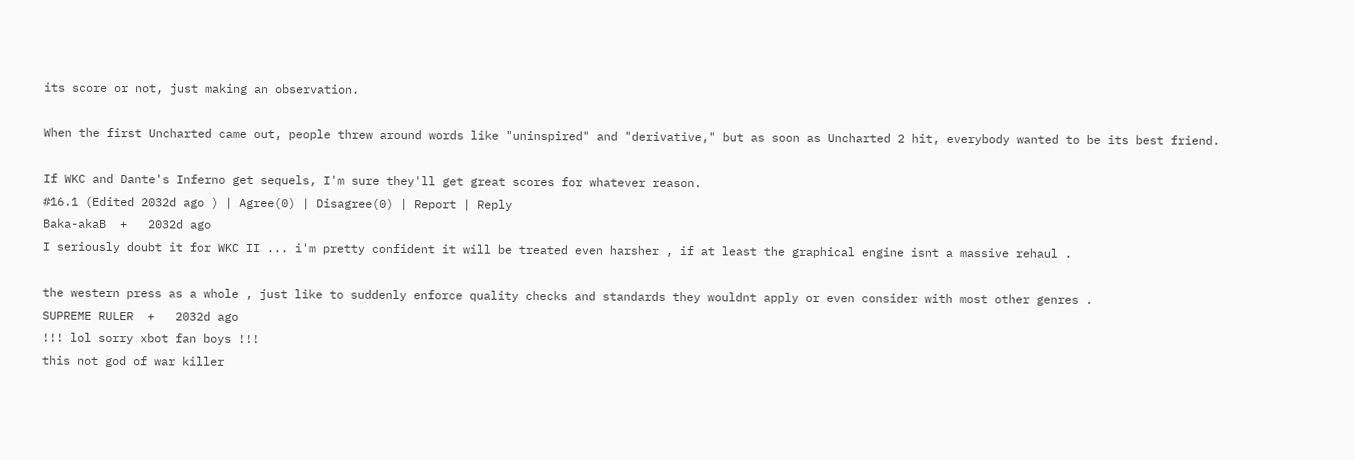its score or not, just making an observation.

When the first Uncharted came out, people threw around words like "uninspired" and "derivative," but as soon as Uncharted 2 hit, everybody wanted to be its best friend.

If WKC and Dante's Inferno get sequels, I'm sure they'll get great scores for whatever reason.
#16.1 (Edited 2032d ago ) | Agree(0) | Disagree(0) | Report | Reply
Baka-akaB  +   2032d ago
I seriously doubt it for WKC II ... i'm pretty confident it will be treated even harsher , if at least the graphical engine isnt a massive rehaul .

the western press as a whole , just like to suddenly enforce quality checks and standards they wouldnt apply or even consider with most other genres .
SUPREME RULER  +   2032d ago
!!! lol sorry xbot fan boys !!!
this not god of war killer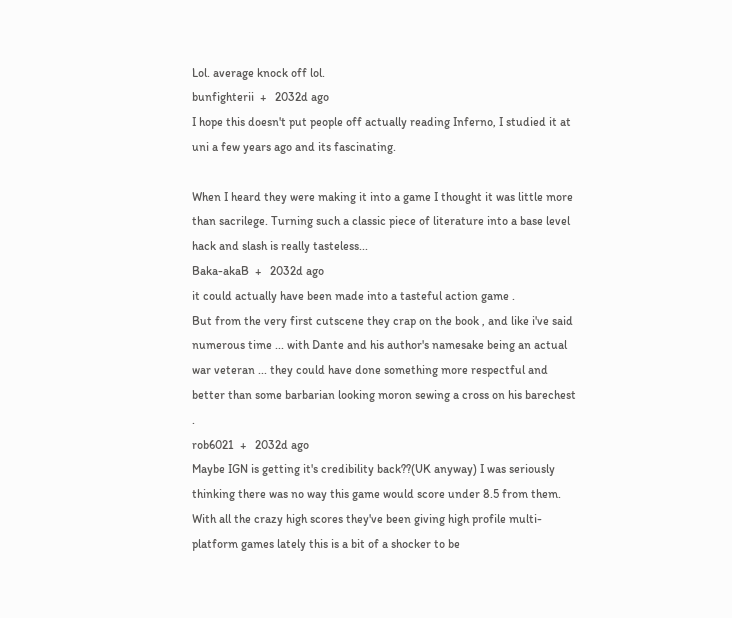Lol. average knock off lol.
bunfighterii  +   2032d ago
I hope this doesn't put people off actually reading Inferno, I studied it at uni a few years ago and its fascinating.

When I heard they were making it into a game I thought it was little more than sacrilege. Turning such a classic piece of literature into a base level hack and slash is really tasteless...
Baka-akaB  +   2032d ago
it could actually have been made into a tasteful action game .
But from the very first cutscene they crap on the book , and like i've said numerous time ... with Dante and his author's namesake being an actual war veteran ... they could have done something more respectful and better than some barbarian looking moron sewing a cross on his barechest .
rob6021  +   2032d ago
Maybe IGN is getting it's credibility back??(UK anyway) I was seriously thinking there was no way this game would score under 8.5 from them. With all the crazy high scores they've been giving high profile multi-platform games lately this is a bit of a shocker to be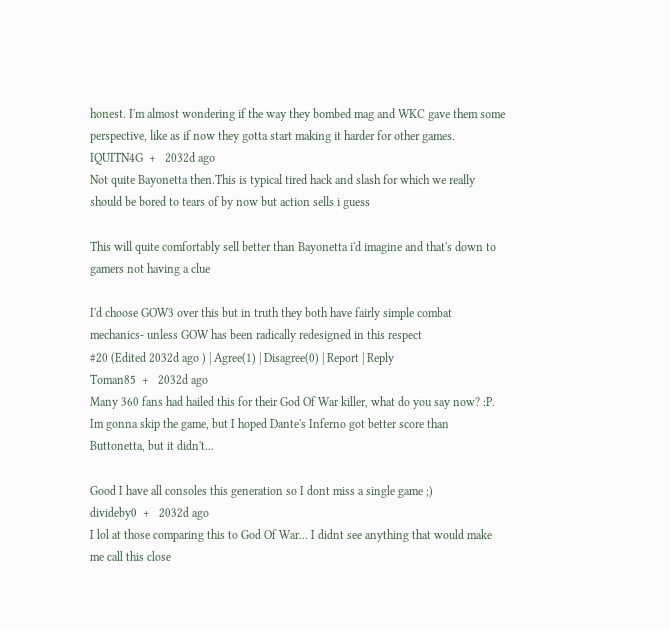honest. I'm almost wondering if the way they bombed mag and WKC gave them some perspective, like as if now they gotta start making it harder for other games.
IQUITN4G  +   2032d ago
Not quite Bayonetta then.This is typical tired hack and slash for which we really should be bored to tears of by now but action sells i guess

This will quite comfortably sell better than Bayonetta i'd imagine and that's down to gamers not having a clue

I'd choose GOW3 over this but in truth they both have fairly simple combat mechanics- unless GOW has been radically redesigned in this respect
#20 (Edited 2032d ago ) | Agree(1) | Disagree(0) | Report | Reply
Toman85  +   2032d ago
Many 360 fans had hailed this for their God Of War killer, what do you say now? :P. Im gonna skip the game, but I hoped Dante's Inferno got better score than Buttonetta, but it didn't...

Good I have all consoles this generation so I dont miss a single game ;)
divideby0  +   2032d ago
I lol at those comparing this to God Of War... I didnt see anything that would make me call this close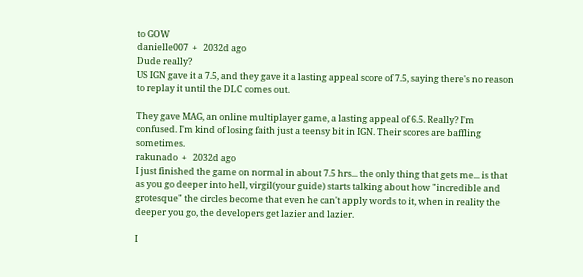to GOW
danielle007  +   2032d ago
Dude really?
US IGN gave it a 7.5, and they gave it a lasting appeal score of 7.5, saying there's no reason to replay it until the DLC comes out.

They gave MAG, an online multiplayer game, a lasting appeal of 6.5. Really? I'm confused. I'm kind of losing faith just a teensy bit in IGN. Their scores are baffling sometimes.
rakunado  +   2032d ago
I just finished the game on normal in about 7.5 hrs... the only thing that gets me... is that as you go deeper into hell, virgil(your guide) starts talking about how "incredible and grotesque" the circles become that even he can't apply words to it, when in reality the deeper you go, the developers get lazier and lazier.

I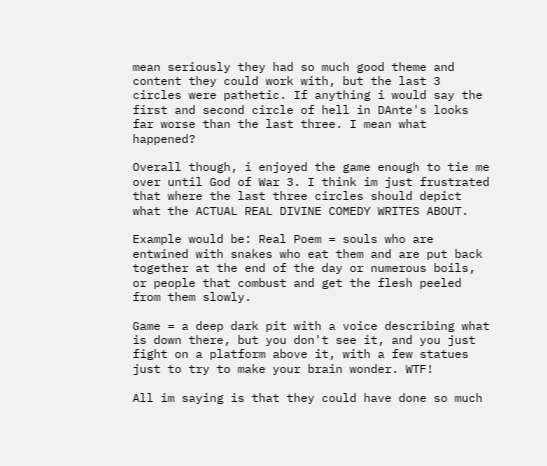mean seriously they had so much good theme and content they could work with, but the last 3 circles were pathetic. If anything i would say the first and second circle of hell in DAnte's looks far worse than the last three. I mean what happened?

Overall though, i enjoyed the game enough to tie me over until God of War 3. I think im just frustrated that where the last three circles should depict what the ACTUAL REAL DIVINE COMEDY WRITES ABOUT.

Example would be: Real Poem = souls who are entwined with snakes who eat them and are put back together at the end of the day or numerous boils, or people that combust and get the flesh peeled from them slowly.

Game = a deep dark pit with a voice describing what is down there, but you don't see it, and you just fight on a platform above it, with a few statues just to try to make your brain wonder. WTF!

All im saying is that they could have done so much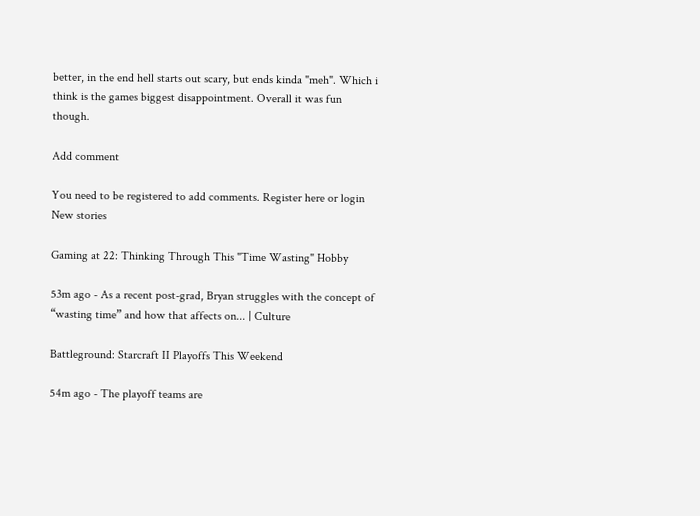better, in the end hell starts out scary, but ends kinda "meh". Which i think is the games biggest disappointment. Overall it was fun though.

Add comment

You need to be registered to add comments. Register here or login
New stories

Gaming at 22: Thinking Through This "Time Wasting" Hobby

53m ago - As a recent post-grad, Bryan struggles with the concept of “wasting time” and how that affects on... | Culture

Battleground: Starcraft II Playoffs This Weekend

54m ago - The playoff teams are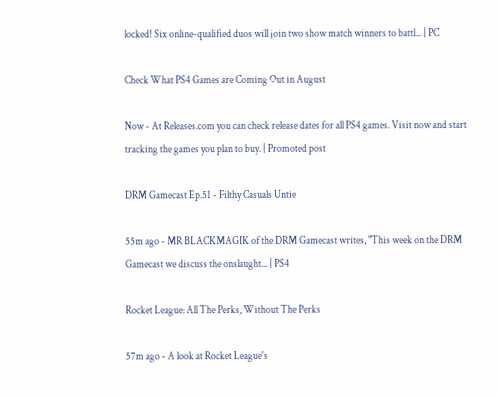locked! Six online-qualified duos will join two show match winners to battl... | PC

Check What PS4 Games are Coming Out in August

Now - At Releases.com you can check release dates for all PS4 games. Visit now and start tracking the games you plan to buy. | Promoted post

DRM Gamecast Ep.51 - Filthy Casuals Untie

55m ago - MR BLACKMAGIK of the DRM Gamecast writes, "This week on the DRM Gamecast we discuss the onslaught... | PS4

Rocket League: All The Perks, Without The Perks

57m ago - A look at Rocket League's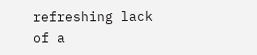refreshing lack of a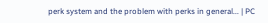perk system and the problem with perks in general... | PC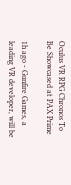Oculus VR RPG Chronos To Be Showcased at PAX Prime

1h ago - Gunfire Games, a leading VR developer, will be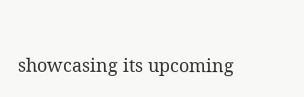showcasing its upcoming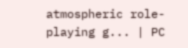atmospheric role-playing g... | PC